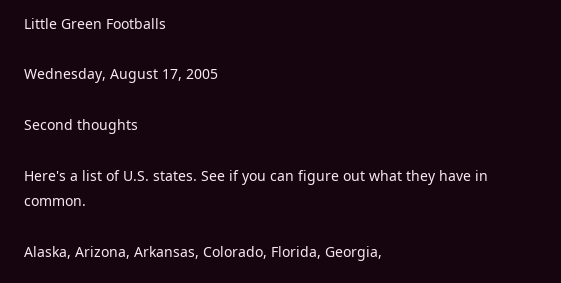Little Green Footballs

Wednesday, August 17, 2005

Second thoughts

Here's a list of U.S. states. See if you can figure out what they have in common.

Alaska, Arizona, Arkansas, Colorado, Florida, Georgia,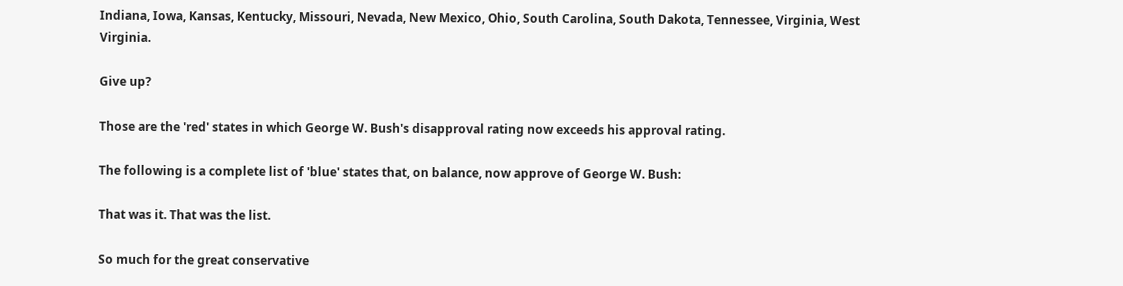Indiana, Iowa, Kansas, Kentucky, Missouri, Nevada, New Mexico, Ohio, South Carolina, South Dakota, Tennessee, Virginia, West Virginia.

Give up?

Those are the 'red' states in which George W. Bush's disapproval rating now exceeds his approval rating.

The following is a complete list of 'blue' states that, on balance, now approve of George W. Bush:

That was it. That was the list.

So much for the great conservative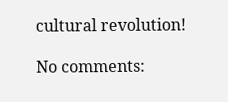cultural revolution!

No comments: